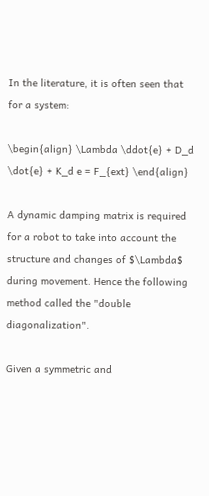In the literature, it is often seen that for a system:

\begin{align} \Lambda \ddot{e} + D_d \dot{e} + K_d e = F_{ext} \end{align}

A dynamic damping matrix is required for a robot to take into account the structure and changes of $\Lambda$ during movement. Hence the following method called the "double diagonalization".

Given a symmetric and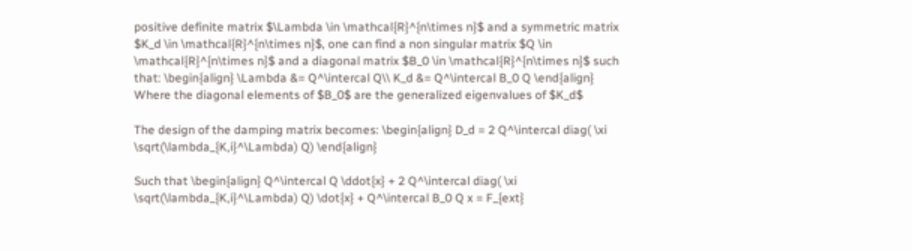positive definite matrix $\Lambda \in \mathcal{R}^{n\times n}$ and a symmetric matrix $K_d \in \mathcal{R}^{n\times n}$, one can find a non singular matrix $Q \in \mathcal{R}^{n\times n}$ and a diagonal matrix $B_0 \in \mathcal{R}^{n\times n}$ such that: \begin{align} \Lambda &= Q^\intercal Q\\ K_d &= Q^\intercal B_0 Q \end{align} Where the diagonal elements of $B_0$ are the generalized eigenvalues of $K_d$

The design of the damping matrix becomes: \begin{align} D_d = 2 Q^\intercal diag( \xi \sqrt(\lambda_{K,i}^\Lambda) Q) \end{align}

Such that \begin{align} Q^\intercal Q \ddot{x} + 2 Q^\intercal diag( \xi \sqrt(\lambda_{K,i}^\Lambda) Q) \dot{x} + Q^\intercal B_0 Q x = F_{ext}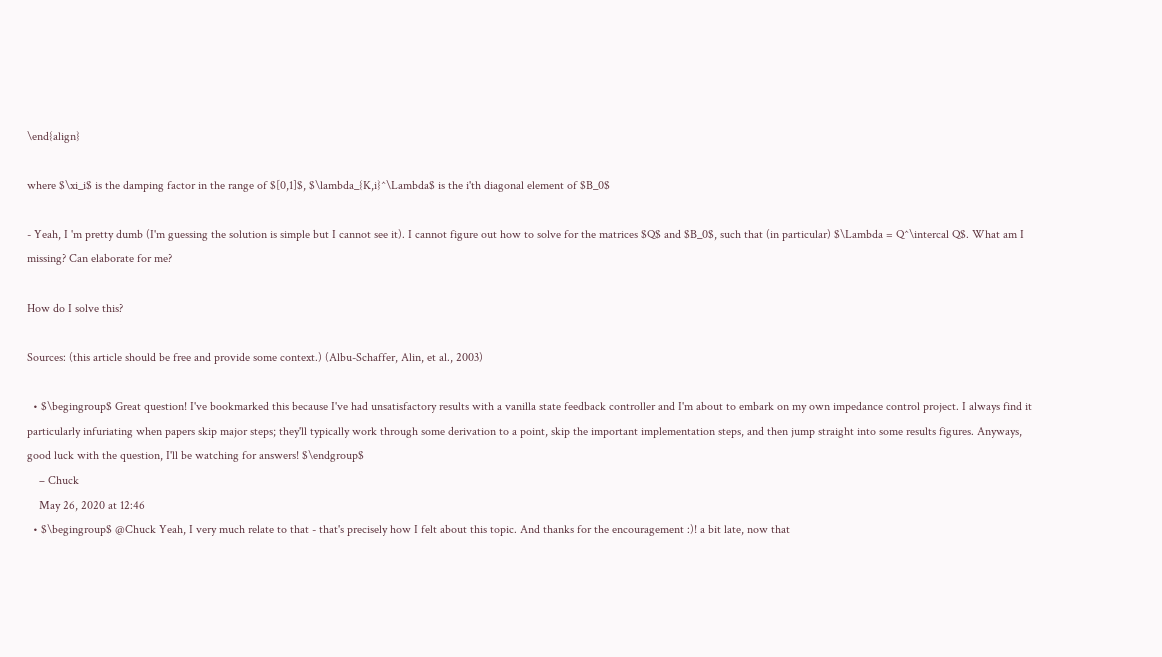\end{align}

where $\xi_i$ is the damping factor in the range of $[0,1]$, $\lambda_{K,i}^\Lambda$ is the i'th diagonal element of $B_0$

- Yeah, I 'm pretty dumb (I'm guessing the solution is simple but I cannot see it). I cannot figure out how to solve for the matrices $Q$ and $B_0$, such that (in particular) $\Lambda = Q^\intercal Q$. What am I missing? Can elaborate for me?

How do I solve this?

Sources: (this article should be free and provide some context.) (Albu-Schaffer, Alin, et al., 2003)

  • $\begingroup$ Great question! I've bookmarked this because I've had unsatisfactory results with a vanilla state feedback controller and I'm about to embark on my own impedance control project. I always find it particularly infuriating when papers skip major steps; they'll typically work through some derivation to a point, skip the important implementation steps, and then jump straight into some results figures. Anyways, good luck with the question, I'll be watching for answers! $\endgroup$
    – Chuck
    May 26, 2020 at 12:46
  • $\begingroup$ @Chuck Yeah, I very much relate to that - that's precisely how I felt about this topic. And thanks for the encouragement :)! a bit late, now that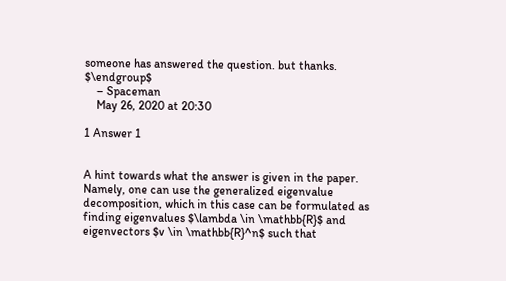someone has answered the question. but thanks. $\endgroup$
    – Spaceman
    May 26, 2020 at 20:30

1 Answer 1


A hint towards what the answer is given in the paper. Namely, one can use the generalized eigenvalue decomposition, which in this case can be formulated as finding eigenvalues $\lambda \in \mathbb{R}$ and eigenvectors $v \in \mathbb{R}^n$ such that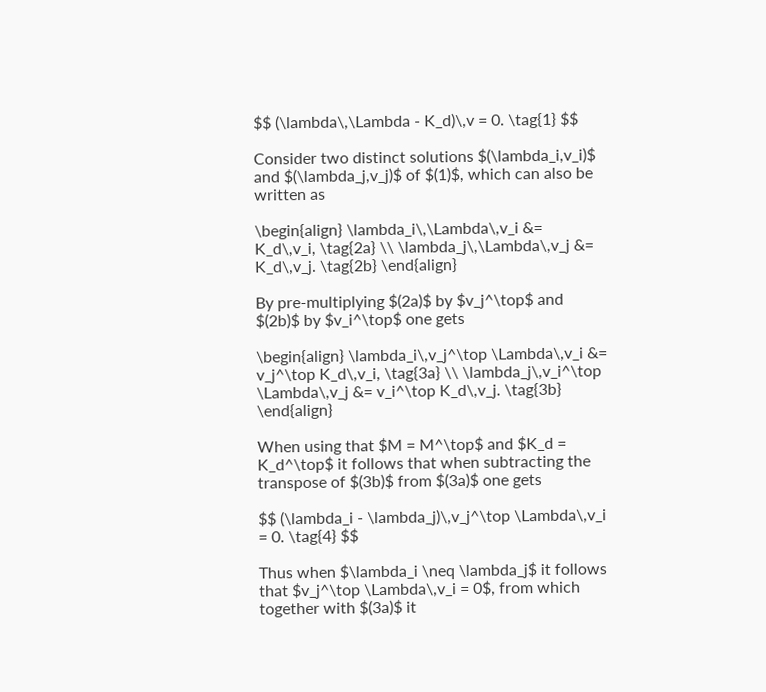$$ (\lambda\,\Lambda - K_d)\,v = 0. \tag{1} $$

Consider two distinct solutions $(\lambda_i,v_i)$ and $(\lambda_j,v_j)$ of $(1)$, which can also be written as

\begin{align} \lambda_i\,\Lambda\,v_i &= K_d\,v_i, \tag{2a} \\ \lambda_j\,\Lambda\,v_j &= K_d\,v_j. \tag{2b} \end{align}

By pre-multiplying $(2a)$ by $v_j^\top$ and $(2b)$ by $v_i^\top$ one gets

\begin{align} \lambda_i\,v_j^\top \Lambda\,v_i &= v_j^\top K_d\,v_i, \tag{3a} \\ \lambda_j\,v_i^\top \Lambda\,v_j &= v_i^\top K_d\,v_j. \tag{3b} \end{align}

When using that $M = M^\top$ and $K_d = K_d^\top$ it follows that when subtracting the transpose of $(3b)$ from $(3a)$ one gets

$$ (\lambda_i - \lambda_j)\,v_j^\top \Lambda\,v_i = 0. \tag{4} $$

Thus when $\lambda_i \neq \lambda_j$ it follows that $v_j^\top \Lambda\,v_i = 0$, from which together with $(3a)$ it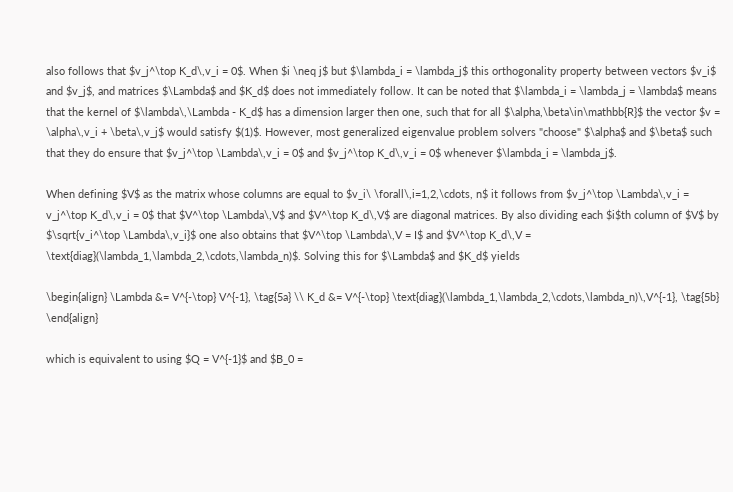also follows that $v_j^\top K_d\,v_i = 0$. When $i \neq j$ but $\lambda_i = \lambda_j$ this orthogonality property between vectors $v_i$ and $v_j$, and matrices $\Lambda$ and $K_d$ does not immediately follow. It can be noted that $\lambda_i = \lambda_j = \lambda$ means that the kernel of $\lambda\,\Lambda - K_d$ has a dimension larger then one, such that for all $\alpha,\beta\in\mathbb{R}$ the vector $v = \alpha\,v_i + \beta\,v_j$ would satisfy $(1)$. However, most generalized eigenvalue problem solvers "choose" $\alpha$ and $\beta$ such that they do ensure that $v_j^\top \Lambda\,v_i = 0$ and $v_j^\top K_d\,v_i = 0$ whenever $\lambda_i = \lambda_j$.

When defining $V$ as the matrix whose columns are equal to $v_i\ \forall\,i=1,2,\cdots, n$ it follows from $v_j^\top \Lambda\,v_i = v_j^\top K_d\,v_i = 0$ that $V^\top \Lambda\,V$ and $V^\top K_d\,V$ are diagonal matrices. By also dividing each $i$th column of $V$ by $\sqrt{v_i^\top \Lambda\,v_i}$ one also obtains that $V^\top \Lambda\,V = I$ and $V^\top K_d\,V = \text{diag}(\lambda_1,\lambda_2,\cdots,\lambda_n)$. Solving this for $\Lambda$ and $K_d$ yields

\begin{align} \Lambda &= V^{-\top} V^{-1}, \tag{5a} \\ K_d &= V^{-\top} \text{diag}(\lambda_1,\lambda_2,\cdots,\lambda_n)\,V^{-1}, \tag{5b} \end{align}

which is equivalent to using $Q = V^{-1}$ and $B_0 =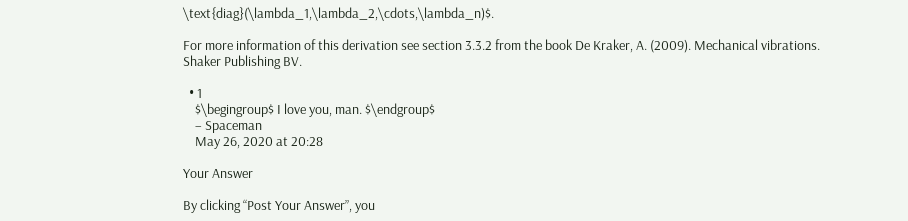\text{diag}(\lambda_1,\lambda_2,\cdots,\lambda_n)$.

For more information of this derivation see section 3.3.2 from the book De Kraker, A. (2009). Mechanical vibrations. Shaker Publishing BV.

  • 1
    $\begingroup$ I love you, man. $\endgroup$
    – Spaceman
    May 26, 2020 at 20:28

Your Answer

By clicking “Post Your Answer”, you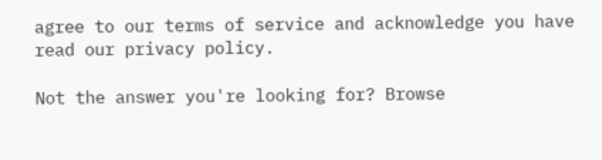agree to our terms of service and acknowledge you have read our privacy policy.

Not the answer you're looking for? Browse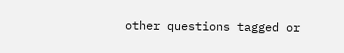other questions tagged or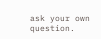ask your own question.